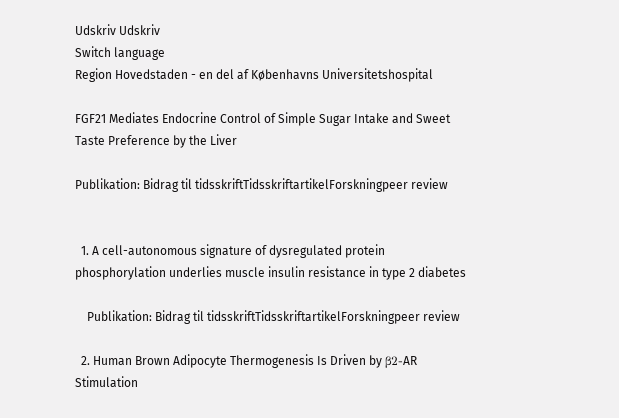Udskriv Udskriv
Switch language
Region Hovedstaden - en del af Københavns Universitetshospital

FGF21 Mediates Endocrine Control of Simple Sugar Intake and Sweet Taste Preference by the Liver

Publikation: Bidrag til tidsskriftTidsskriftartikelForskningpeer review


  1. A cell-autonomous signature of dysregulated protein phosphorylation underlies muscle insulin resistance in type 2 diabetes

    Publikation: Bidrag til tidsskriftTidsskriftartikelForskningpeer review

  2. Human Brown Adipocyte Thermogenesis Is Driven by β2-AR Stimulation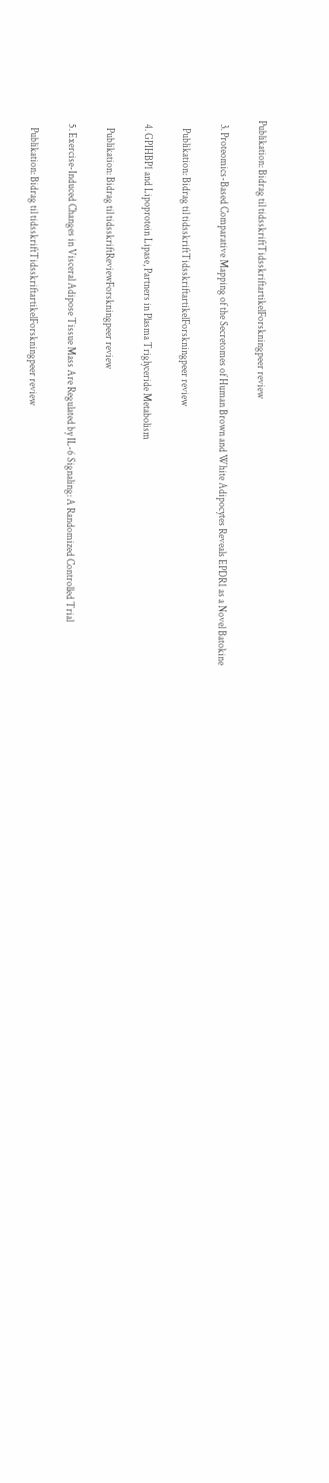Publikation: Bidrag til tidsskriftTidsskriftartikelForskningpeer review

  3. Proteomics-Based Comparative Mapping of the Secretomes of Human Brown and White Adipocytes Reveals EPDR1 as a Novel Batokine

    Publikation: Bidrag til tidsskriftTidsskriftartikelForskningpeer review

  4. GPIHBP1 and Lipoprotein Lipase, Partners in Plasma Triglyceride Metabolism

    Publikation: Bidrag til tidsskriftReviewForskningpeer review

  5. Exercise-Induced Changes in Visceral Adipose Tissue Mass Are Regulated by IL-6 Signaling: A Randomized Controlled Trial

    Publikation: Bidrag til tidsskriftTidsskriftartikelForskningpeer review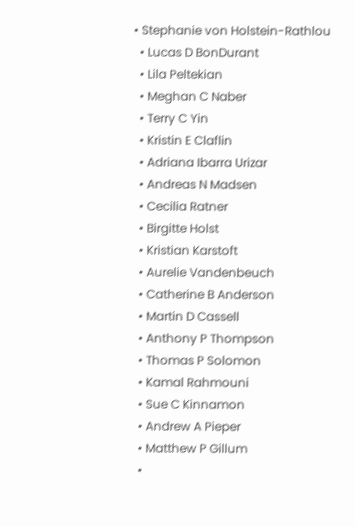• Stephanie von Holstein-Rathlou
  • Lucas D BonDurant
  • Lila Peltekian
  • Meghan C Naber
  • Terry C Yin
  • Kristin E Claflin
  • Adriana Ibarra Urizar
  • Andreas N Madsen
  • Cecilia Ratner
  • Birgitte Holst
  • Kristian Karstoft
  • Aurelie Vandenbeuch
  • Catherine B Anderson
  • Martin D Cassell
  • Anthony P Thompson
  • Thomas P Solomon
  • Kamal Rahmouni
  • Sue C Kinnamon
  • Andrew A Pieper
  • Matthew P Gillum
  •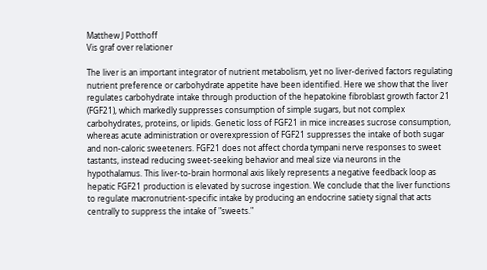Matthew J Potthoff
Vis graf over relationer

The liver is an important integrator of nutrient metabolism, yet no liver-derived factors regulating nutrient preference or carbohydrate appetite have been identified. Here we show that the liver regulates carbohydrate intake through production of the hepatokine fibroblast growth factor 21 (FGF21), which markedly suppresses consumption of simple sugars, but not complex carbohydrates, proteins, or lipids. Genetic loss of FGF21 in mice increases sucrose consumption, whereas acute administration or overexpression of FGF21 suppresses the intake of both sugar and non-caloric sweeteners. FGF21 does not affect chorda tympani nerve responses to sweet tastants, instead reducing sweet-seeking behavior and meal size via neurons in the hypothalamus. This liver-to-brain hormonal axis likely represents a negative feedback loop as hepatic FGF21 production is elevated by sucrose ingestion. We conclude that the liver functions to regulate macronutrient-specific intake by producing an endocrine satiety signal that acts centrally to suppress the intake of "sweets."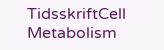TidsskriftCell Metabolism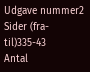Udgave nummer2
Sider (fra-til)335-43
Antal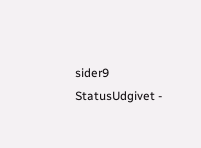sider9
StatusUdgivet -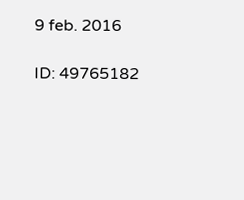9 feb. 2016

ID: 49765182